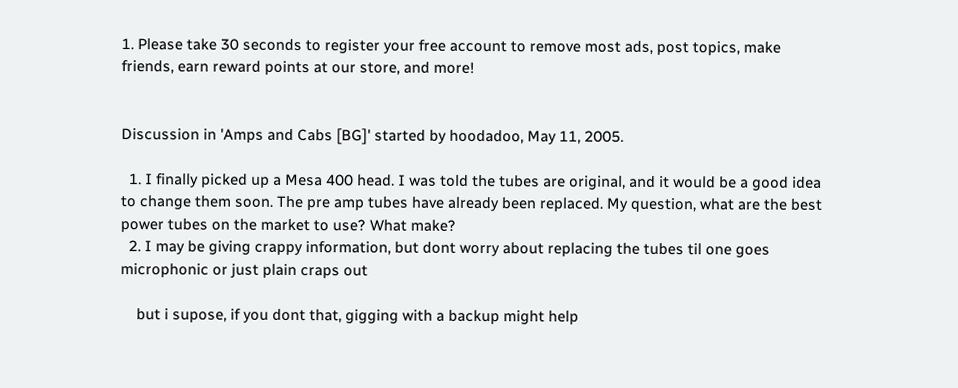1. Please take 30 seconds to register your free account to remove most ads, post topics, make friends, earn reward points at our store, and more!


Discussion in 'Amps and Cabs [BG]' started by hoodadoo, May 11, 2005.

  1. I finally picked up a Mesa 400 head. I was told the tubes are original, and it would be a good idea to change them soon. The pre amp tubes have already been replaced. My question, what are the best power tubes on the market to use? What make?
  2. I may be giving crappy information, but dont worry about replacing the tubes til one goes microphonic or just plain craps out

    but i supose, if you dont that, gigging with a backup might help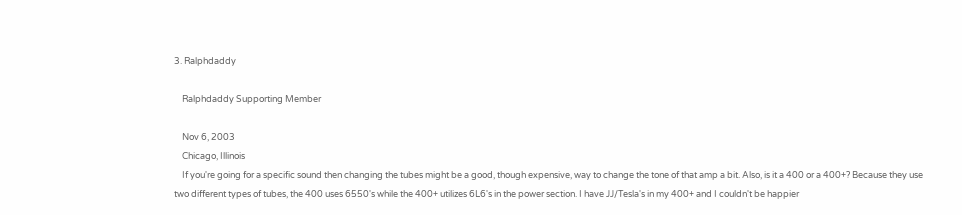3. Ralphdaddy

    Ralphdaddy Supporting Member

    Nov 6, 2003
    Chicago, Illinois
    If you're going for a specific sound then changing the tubes might be a good, though expensive, way to change the tone of that amp a bit. Also, is it a 400 or a 400+? Because they use two different types of tubes, the 400 uses 6550's while the 400+ utilizes 6L6's in the power section. I have JJ/Tesla's in my 400+ and I couldn't be happier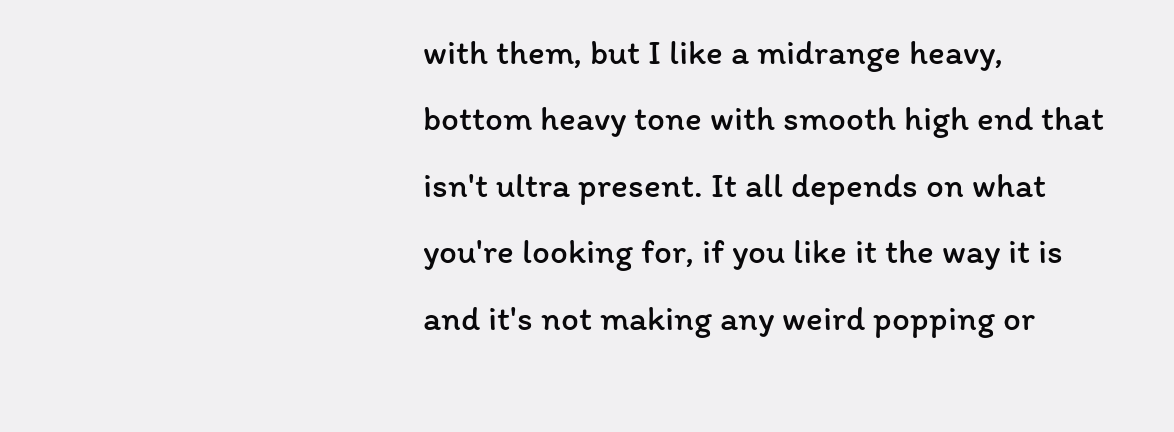with them, but I like a midrange heavy, bottom heavy tone with smooth high end that isn't ultra present. It all depends on what you're looking for, if you like it the way it is and it's not making any weird popping or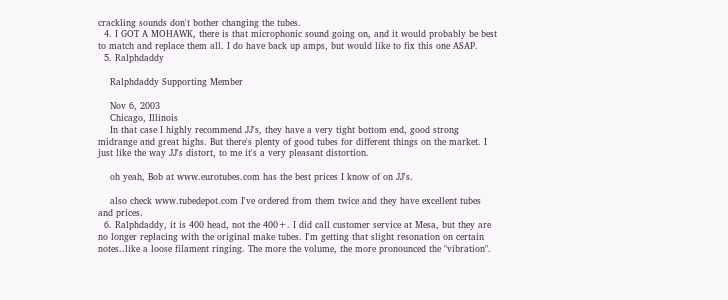crackling sounds don't bother changing the tubes.
  4. I GOT A MOHAWK, there is that microphonic sound going on, and it would probably be best to match and replace them all. I do have back up amps, but would like to fix this one ASAP.
  5. Ralphdaddy

    Ralphdaddy Supporting Member

    Nov 6, 2003
    Chicago, Illinois
    In that case I highly recommend JJ's, they have a very tight bottom end, good strong midrange and great highs. But there's plenty of good tubes for different things on the market. I just like the way JJ's distort, to me it's a very pleasant distortion.

    oh yeah, Bob at www.eurotubes.com has the best prices I know of on JJ's.

    also check www.tubedepot.com I've ordered from them twice and they have excellent tubes and prices.
  6. Ralphdaddy, it is 400 head, not the 400+. I did call customer service at Mesa, but they are no longer replacing with the original make tubes. I'm getting that slight resonation on certain notes..like a loose filament ringing. The more the volume, the more pronounced the "vibration".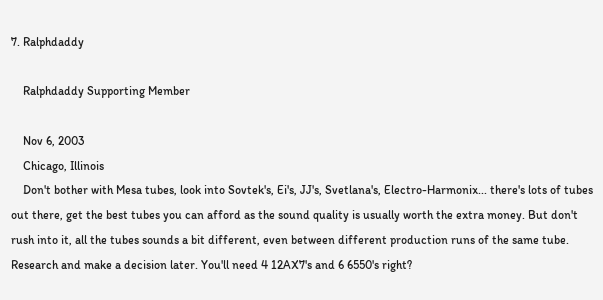7. Ralphdaddy

    Ralphdaddy Supporting Member

    Nov 6, 2003
    Chicago, Illinois
    Don't bother with Mesa tubes, look into Sovtek's, Ei's, JJ's, Svetlana's, Electro-Harmonix... there's lots of tubes out there, get the best tubes you can afford as the sound quality is usually worth the extra money. But don't rush into it, all the tubes sounds a bit different, even between different production runs of the same tube. Research and make a decision later. You'll need 4 12AX7's and 6 6550's right?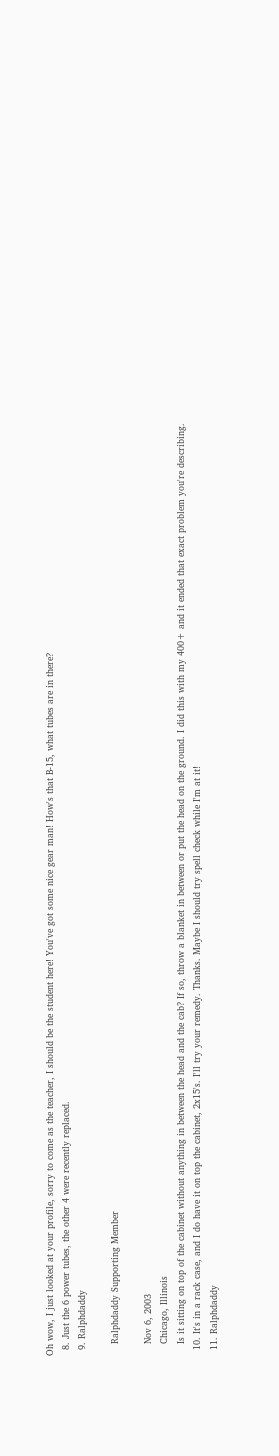Oh wow, I just looked at your profile, sorry to come as the teacher, I should be the student here! You've got some nice gear man! How's that B-15, what tubes are in there?
  8. Just the 6 power tubes, the other 4 were recently replaced.
  9. Ralphdaddy

    Ralphdaddy Supporting Member

    Nov 6, 2003
    Chicago, Illinois
    Is it sitting on top of the cabinet without anything in between the head and the cab? If so, throw a blanket in between or put the head on the ground. I did this with my 400+ and it ended that exact problem you're describing.
  10. It's in a rack case, and I do have it on top the cabinet, 2x15's. I'll try your remedy. Thanks. Maybe I should try spell check while I'm at it!
  11. Ralphdaddy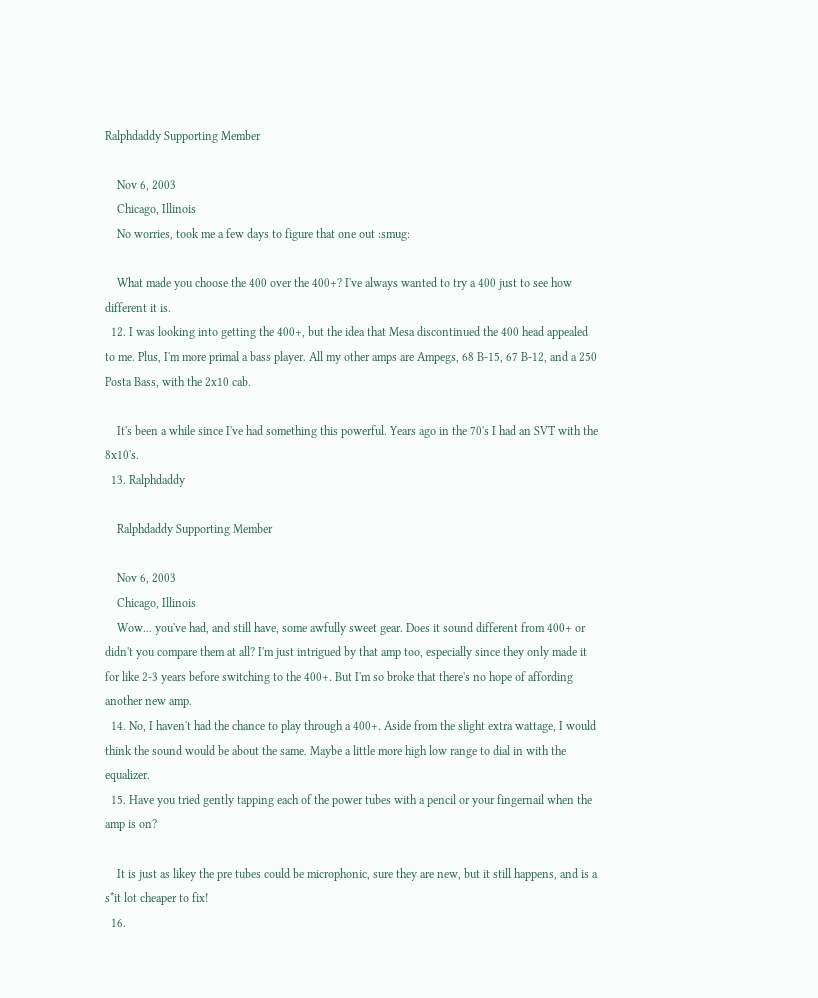Ralphdaddy Supporting Member

    Nov 6, 2003
    Chicago, Illinois
    No worries, took me a few days to figure that one out :smug:

    What made you choose the 400 over the 400+? I've always wanted to try a 400 just to see how different it is.
  12. I was looking into getting the 400+, but the idea that Mesa discontinued the 400 head appealed to me. Plus, I'm more primal a bass player. All my other amps are Ampegs, 68 B-15, 67 B-12, and a 250 Posta Bass, with the 2x10 cab.

    It's been a while since I've had something this powerful. Years ago in the 70's I had an SVT with the 8x10's.
  13. Ralphdaddy

    Ralphdaddy Supporting Member

    Nov 6, 2003
    Chicago, Illinois
    Wow... you've had, and still have, some awfully sweet gear. Does it sound different from 400+ or didn't you compare them at all? I'm just intrigued by that amp too, especially since they only made it for like 2-3 years before switching to the 400+. But I'm so broke that there's no hope of affording another new amp.
  14. No, I haven't had the chance to play through a 400+. Aside from the slight extra wattage, I would think the sound would be about the same. Maybe a little more high low range to dial in with the equalizer.
  15. Have you tried gently tapping each of the power tubes with a pencil or your fingernail when the amp is on?

    It is just as likey the pre tubes could be microphonic, sure they are new, but it still happens, and is a s*it lot cheaper to fix!
  16.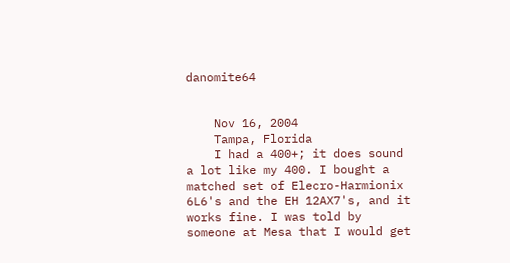danomite64


    Nov 16, 2004
    Tampa, Florida
    I had a 400+; it does sound a lot like my 400. I bought a matched set of Elecro-Harmionix 6L6's and the EH 12AX7's, and it works fine. I was told by someone at Mesa that I would get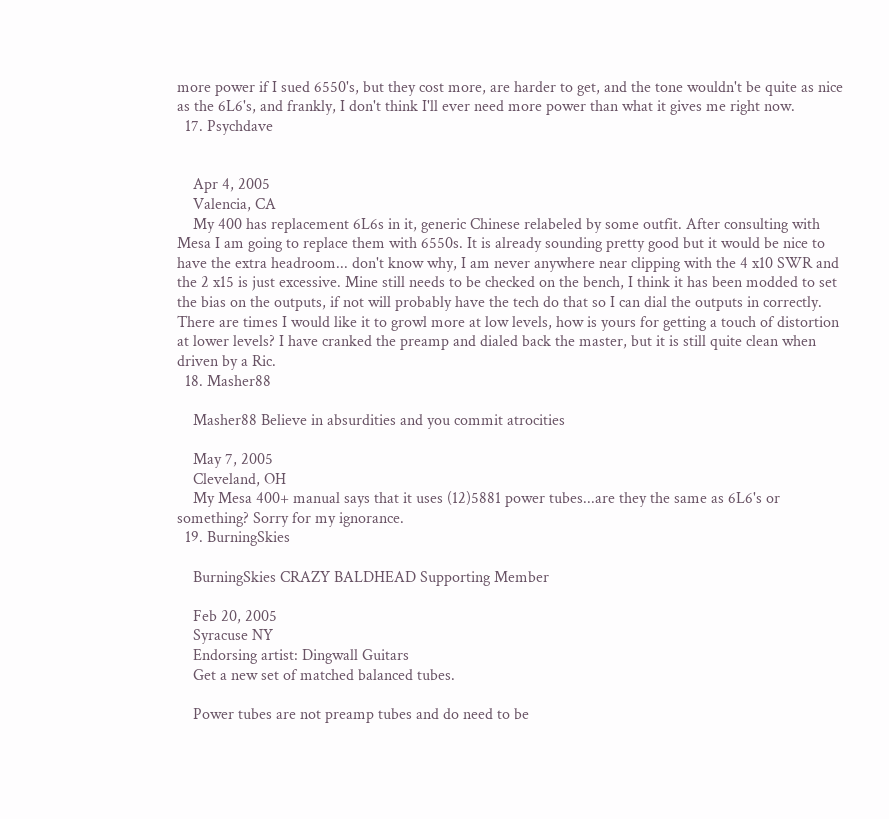more power if I sued 6550's, but they cost more, are harder to get, and the tone wouldn't be quite as nice as the 6L6's, and frankly, I don't think I'll ever need more power than what it gives me right now.
  17. Psychdave


    Apr 4, 2005
    Valencia, CA
    My 400 has replacement 6L6s in it, generic Chinese relabeled by some outfit. After consulting with Mesa I am going to replace them with 6550s. It is already sounding pretty good but it would be nice to have the extra headroom... don't know why, I am never anywhere near clipping with the 4 x10 SWR and the 2 x15 is just excessive. Mine still needs to be checked on the bench, I think it has been modded to set the bias on the outputs, if not will probably have the tech do that so I can dial the outputs in correctly. There are times I would like it to growl more at low levels, how is yours for getting a touch of distortion at lower levels? I have cranked the preamp and dialed back the master, but it is still quite clean when driven by a Ric.
  18. Masher88

    Masher88 Believe in absurdities and you commit atrocities

    May 7, 2005
    Cleveland, OH
    My Mesa 400+ manual says that it uses (12)5881 power tubes...are they the same as 6L6's or something? Sorry for my ignorance.
  19. BurningSkies

    BurningSkies CRAZY BALDHEAD Supporting Member

    Feb 20, 2005
    Syracuse NY
    Endorsing artist: Dingwall Guitars
    Get a new set of matched balanced tubes.

    Power tubes are not preamp tubes and do need to be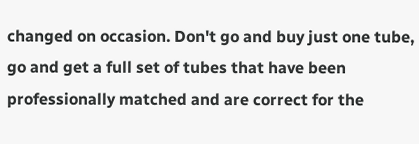changed on occasion. Don't go and buy just one tube, go and get a full set of tubes that have been professionally matched and are correct for the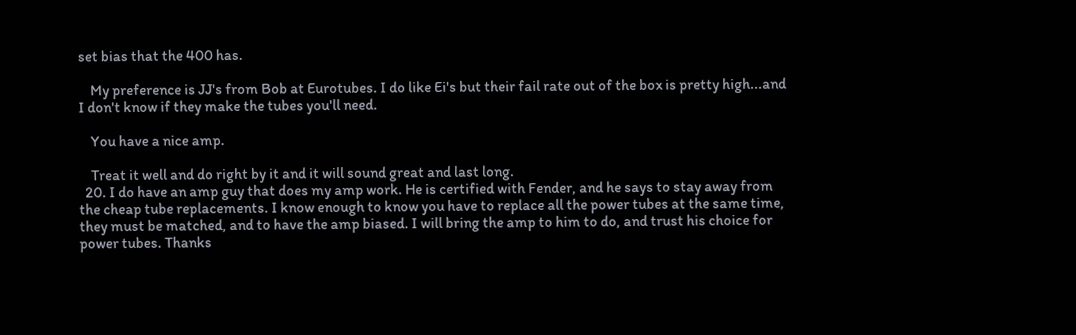set bias that the 400 has.

    My preference is JJ's from Bob at Eurotubes. I do like Ei's but their fail rate out of the box is pretty high...and I don't know if they make the tubes you'll need.

    You have a nice amp.

    Treat it well and do right by it and it will sound great and last long.
  20. I do have an amp guy that does my amp work. He is certified with Fender, and he says to stay away from the cheap tube replacements. I know enough to know you have to replace all the power tubes at the same time, they must be matched, and to have the amp biased. I will bring the amp to him to do, and trust his choice for power tubes. Thanks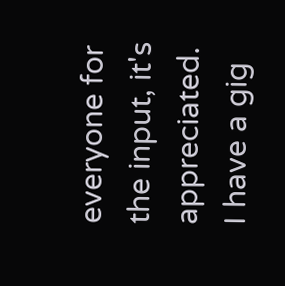everyone for the input, it's appreciated. I have a gig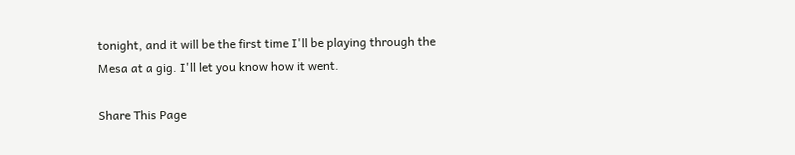tonight, and it will be the first time I'll be playing through the Mesa at a gig. I'll let you know how it went.

Share This Page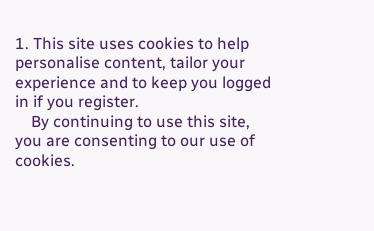1. This site uses cookies to help personalise content, tailor your experience and to keep you logged in if you register.
    By continuing to use this site, you are consenting to our use of cookies.